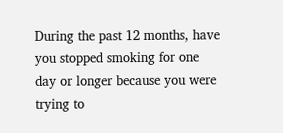During the past 12 months, have you stopped smoking for one
day or longer because you were trying to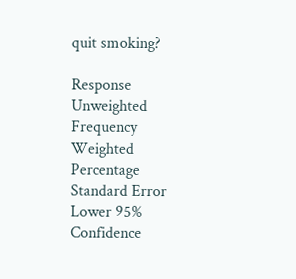quit smoking?

Response Unweighted Frequency Weighted Percentage Standard Error Lower 95% Confidence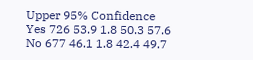Upper 95% Confidence
Yes 726 53.9 1.8 50.3 57.6
No 677 46.1 1.8 42.4 49.7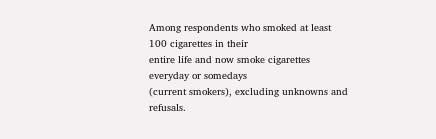Among respondents who smoked at least 100 cigarettes in their
entire life and now smoke cigarettes everyday or somedays
(current smokers), excluding unknowns and refusals.